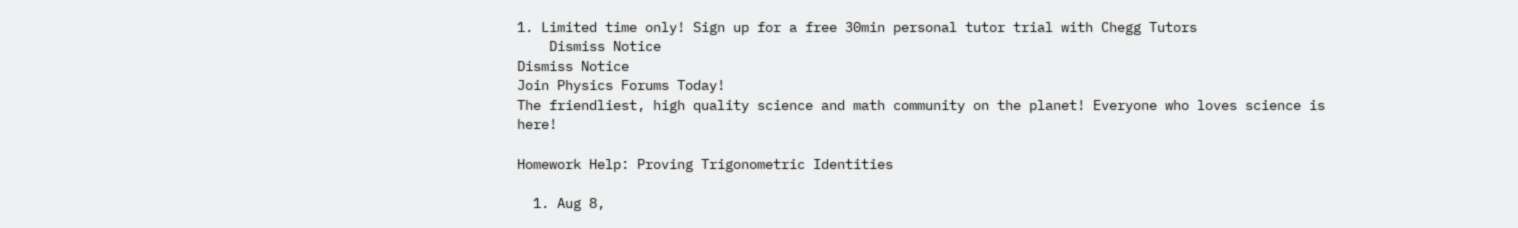1. Limited time only! Sign up for a free 30min personal tutor trial with Chegg Tutors
    Dismiss Notice
Dismiss Notice
Join Physics Forums Today!
The friendliest, high quality science and math community on the planet! Everyone who loves science is here!

Homework Help: Proving Trigonometric Identities

  1. Aug 8,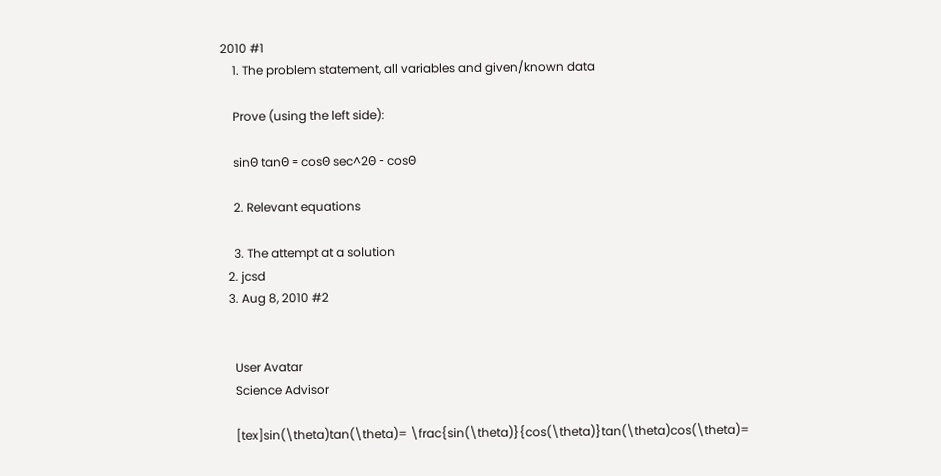2010 #1
    1. The problem statement, all variables and given/known data

    Prove (using the left side):

    sinΘ tanΘ = cosΘ sec^2Θ - cosΘ

    2. Relevant equations

    3. The attempt at a solution
  2. jcsd
  3. Aug 8, 2010 #2


    User Avatar
    Science Advisor

    [tex]sin(\theta)tan(\theta)= \frac{sin(\theta)}{cos(\theta)}tan(\theta)cos(\theta)=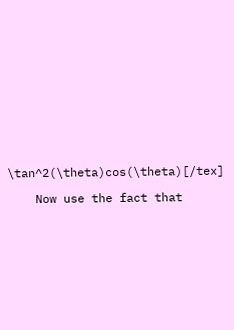\tan^2(\theta)cos(\theta)[/tex]

    Now use the fact that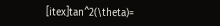[itex]tan^2(\theta)=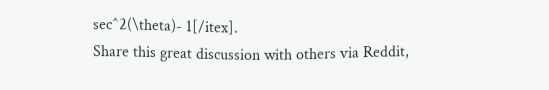sec^2(\theta)- 1[/itex].
Share this great discussion with others via Reddit,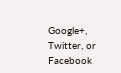Google+, Twitter, or Facebook